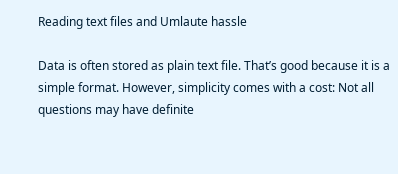Reading text files and Umlaute hassle

Data is often stored as plain text file. That’s good because it is a simple format. However, simplicity comes with a cost: Not all questions may have definite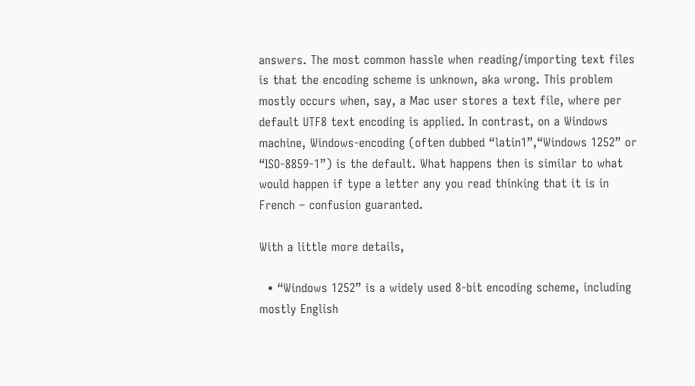answers. The most common hassle when reading/importing text files is that the encoding scheme is unknown, aka wrong. This problem mostly occurs when, say, a Mac user stores a text file, where per default UTF8 text encoding is applied. In contrast, on a Windows machine, Windows-encoding (often dubbed “latin1”,“Windows 1252” or “ISO-8859-1”) is the default. What happens then is similar to what would happen if type a letter any you read thinking that it is in French – confusion guaranted.

With a little more details,

  • “Windows 1252” is a widely used 8-bit encoding scheme, including mostly English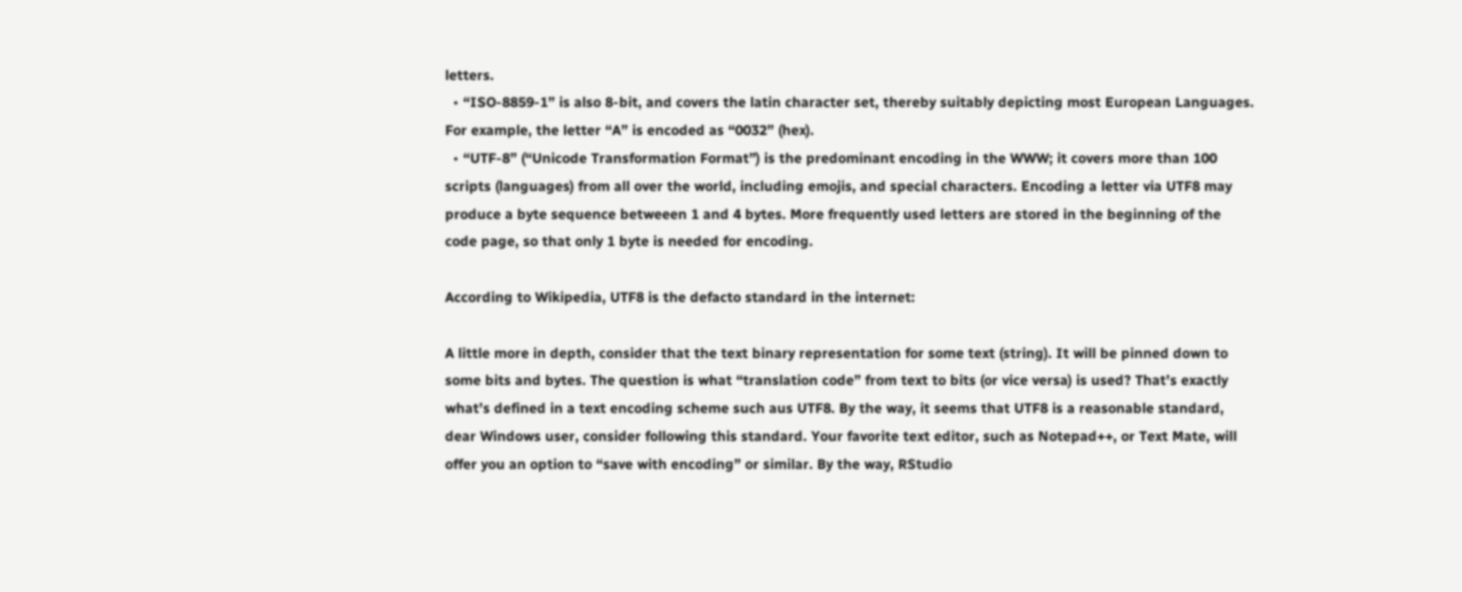letters.
  • “ISO-8859-1” is also 8-bit, and covers the latin character set, thereby suitably depicting most European Languages. For example, the letter “A” is encoded as “0032” (hex).
  • “UTF-8” (“Unicode Transformation Format”) is the predominant encoding in the WWW; it covers more than 100 scripts (languages) from all over the world, including emojis, and special characters. Encoding a letter via UTF8 may produce a byte sequence betweeen 1 and 4 bytes. More frequently used letters are stored in the beginning of the code page, so that only 1 byte is needed for encoding.

According to Wikipedia, UTF8 is the defacto standard in the internet:

A little more in depth, consider that the text binary representation for some text (string). It will be pinned down to some bits and bytes. The question is what “translation code” from text to bits (or vice versa) is used? That’s exactly what’s defined in a text encoding scheme such aus UTF8. By the way, it seems that UTF8 is a reasonable standard, dear Windows user, consider following this standard. Your favorite text editor, such as Notepad++, or Text Mate, will offer you an option to “save with encoding” or similar. By the way, RStudio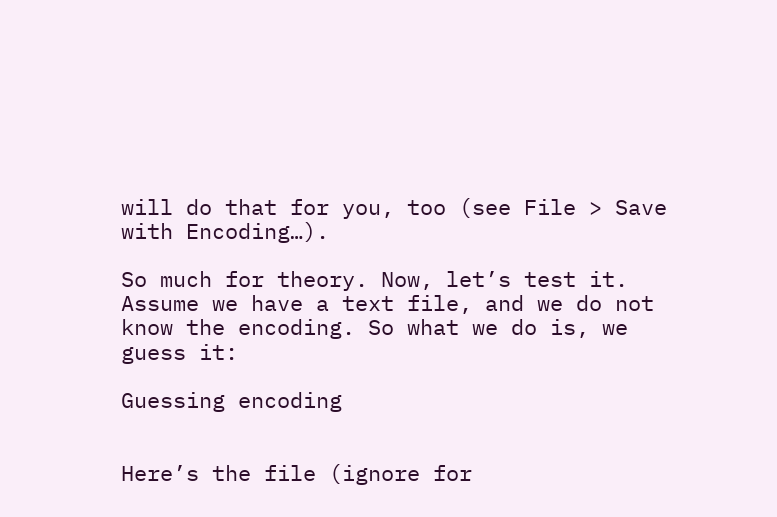will do that for you, too (see File > Save with Encoding…).

So much for theory. Now, let’s test it. Assume we have a text file, and we do not know the encoding. So what we do is, we guess it:

Guessing encoding


Here’s the file (ignore for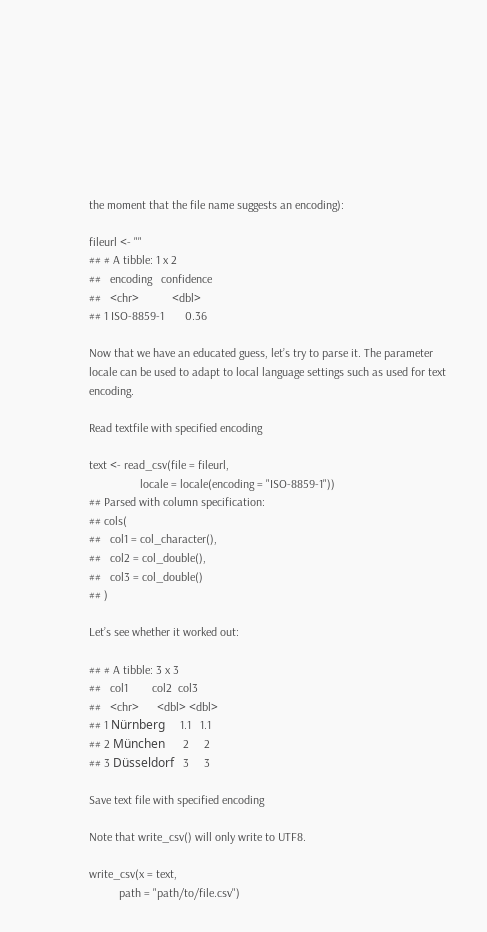the moment that the file name suggests an encoding):

fileurl <- ""
## # A tibble: 1 x 2
##   encoding   confidence
##   <chr>           <dbl>
## 1 ISO-8859-1       0.36

Now that we have an educated guess, let’s try to parse it. The parameter locale can be used to adapt to local language settings such as used for text encoding.

Read textfile with specified encoding

text <- read_csv(file = fileurl,
                 locale = locale(encoding = "ISO-8859-1"))
## Parsed with column specification:
## cols(
##   col1 = col_character(),
##   col2 = col_double(),
##   col3 = col_double()
## )

Let’s see whether it worked out:

## # A tibble: 3 x 3
##   col1        col2  col3
##   <chr>      <dbl> <dbl>
## 1 Nürnberg     1.1   1.1
## 2 München      2     2
## 3 Düsseldorf   3     3

Save text file with specified encoding

Note that write_csv() will only write to UTF8.

write_csv(x = text,
          path = "path/to/file.csv")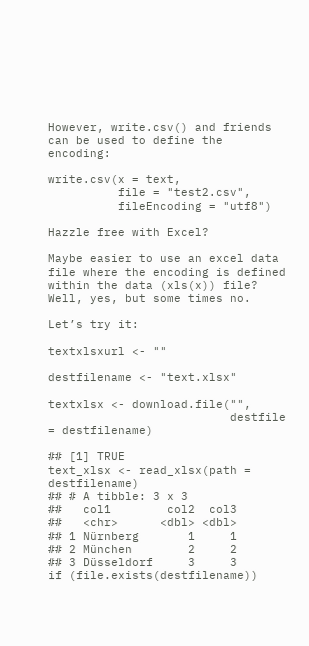However, write.csv() and friends can be used to define the encoding:

write.csv(x = text,
          file = "test2.csv",
          fileEncoding = "utf8")

Hazzle free with Excel?

Maybe easier to use an excel data file where the encoding is defined within the data (xls(x)) file? Well, yes, but some times no.

Let’s try it:

textxlsxurl <- ""

destfilename <- "text.xlsx"

textxlsx <- download.file("",
                          destfile = destfilename)

## [1] TRUE
text_xlsx <- read_xlsx(path = destfilename)
## # A tibble: 3 x 3
##   col1        col2  col3
##   <chr>      <dbl> <dbl>
## 1 Nürnberg       1     1
## 2 München        2     2
## 3 Düsseldorf     3     3
if (file.exists(destfilename))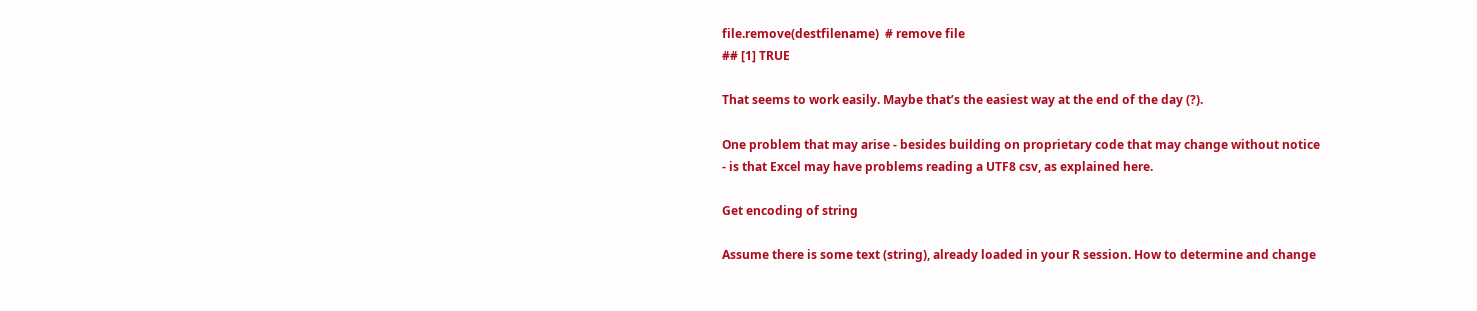file.remove(destfilename)  # remove file
## [1] TRUE

That seems to work easily. Maybe that’s the easiest way at the end of the day (?).

One problem that may arise - besides building on proprietary code that may change without notice - is that Excel may have problems reading a UTF8 csv, as explained here.

Get encoding of string

Assume there is some text (string), already loaded in your R session. How to determine and change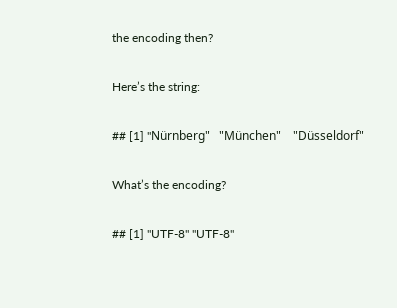the encoding then?

Here’s the string:

## [1] "Nürnberg"   "München"    "Düsseldorf"

What’s the encoding?

## [1] "UTF-8" "UTF-8"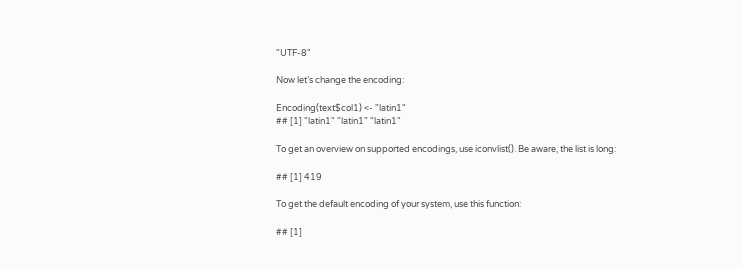"UTF-8"

Now let’s change the encoding:

Encoding(text$col1) <- "latin1"
## [1] "latin1" "latin1" "latin1"

To get an overview on supported encodings, use iconvlist(). Be aware, the list is long:

## [1] 419

To get the default encoding of your system, use this function:

## [1]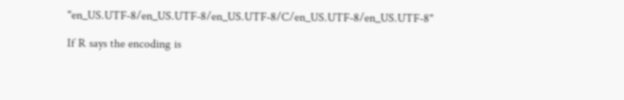"en_US.UTF-8/en_US.UTF-8/en_US.UTF-8/C/en_US.UTF-8/en_US.UTF-8"

If R says the encoding is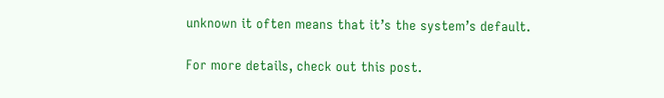unknown it often means that it’s the system’s default.

For more details, check out this post.